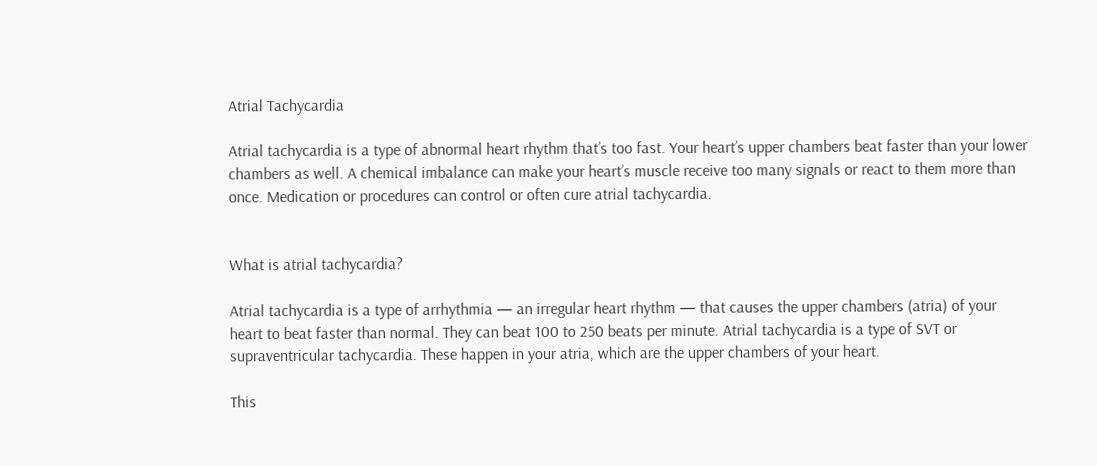Atrial Tachycardia

Atrial tachycardia is a type of abnormal heart rhythm that’s too fast. Your heart’s upper chambers beat faster than your lower chambers as well. A chemical imbalance can make your heart’s muscle receive too many signals or react to them more than once. Medication or procedures can control or often cure atrial tachycardia.


What is atrial tachycardia?

Atrial tachycardia is a type of arrhythmia — an irregular heart rhythm — that causes the upper chambers (atria) of your heart to beat faster than normal. They can beat 100 to 250 beats per minute. Atrial tachycardia is a type of SVT or supraventricular tachycardia. These happen in your atria, which are the upper chambers of your heart.

This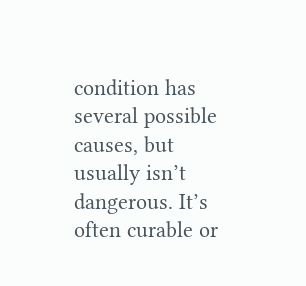condition has several possible causes, but usually isn’t dangerous. It’s often curable or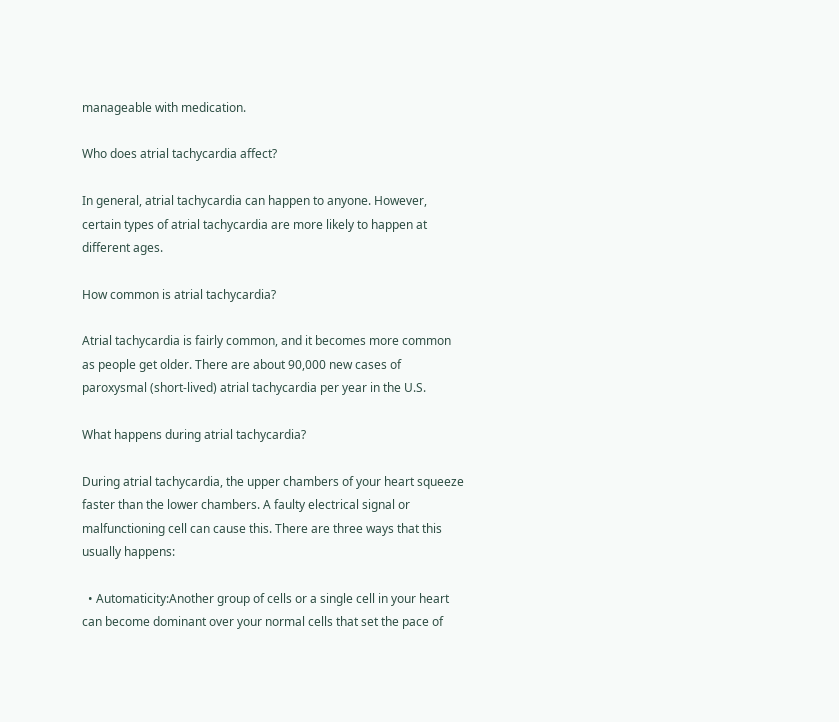manageable with medication.

Who does atrial tachycardia affect?

In general, atrial tachycardia can happen to anyone. However, certain types of atrial tachycardia are more likely to happen at different ages.

How common is atrial tachycardia?

Atrial tachycardia is fairly common, and it becomes more common as people get older. There are about 90,000 new cases of paroxysmal (short-lived) atrial tachycardia per year in the U.S.

What happens during atrial tachycardia?

During atrial tachycardia, the upper chambers of your heart squeeze faster than the lower chambers. A faulty electrical signal or malfunctioning cell can cause this. There are three ways that this usually happens:

  • Automaticity:Another group of cells or a single cell in your heart can become dominant over your normal cells that set the pace of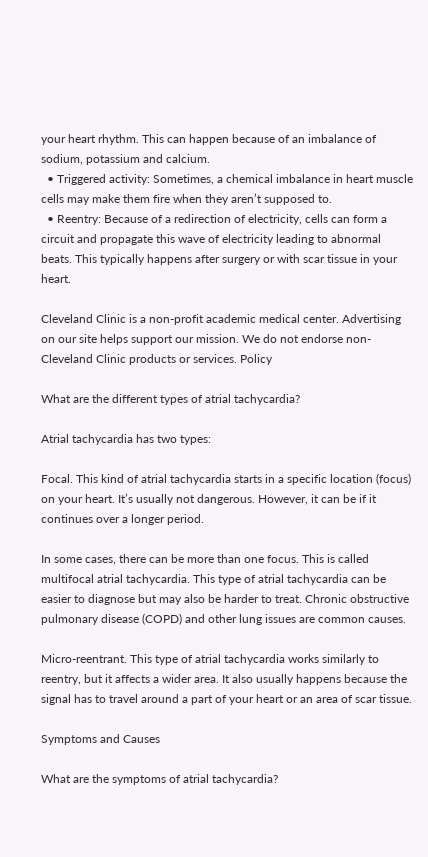your heart rhythm. This can happen because of an imbalance of sodium, potassium and calcium.
  • Triggered activity: Sometimes, a chemical imbalance in heart muscle cells may make them fire when they aren’t supposed to.
  • Reentry: Because of a redirection of electricity, cells can form a circuit and propagate this wave of electricity leading to abnormal beats. This typically happens after surgery or with scar tissue in your heart.

Cleveland Clinic is a non-profit academic medical center. Advertising on our site helps support our mission. We do not endorse non-Cleveland Clinic products or services. Policy

What are the different types of atrial tachycardia?

Atrial tachycardia has two types:

Focal. This kind of atrial tachycardia starts in a specific location (focus) on your heart. It’s usually not dangerous. However, it can be if it continues over a longer period.

In some cases, there can be more than one focus. This is called multifocal atrial tachycardia. This type of atrial tachycardia can be easier to diagnose but may also be harder to treat. Chronic obstructive pulmonary disease (COPD) and other lung issues are common causes.

Micro-reentrant. This type of atrial tachycardia works similarly to reentry, but it affects a wider area. It also usually happens because the signal has to travel around a part of your heart or an area of scar tissue.

Symptoms and Causes

What are the symptoms of atrial tachycardia?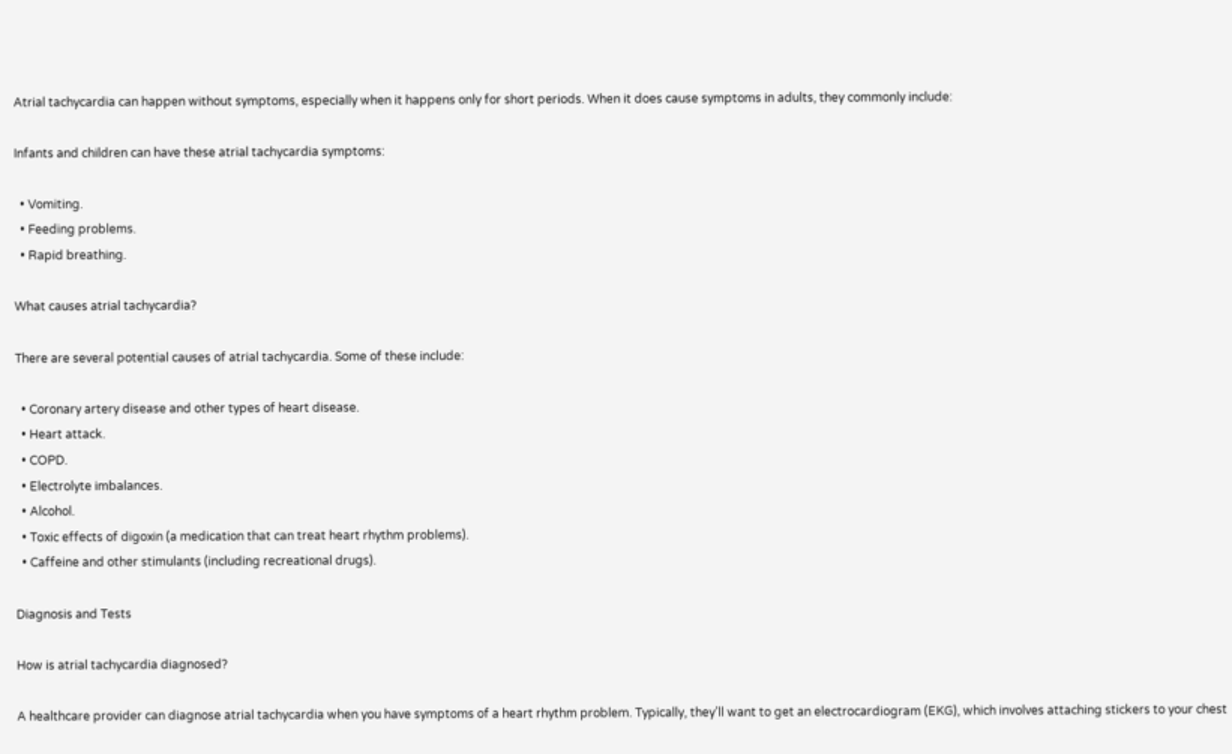Atrial tachycardia can happen without symptoms, especially when it happens only for short periods. When it does cause symptoms in adults, they commonly include:

Infants and children can have these atrial tachycardia symptoms:

  • Vomiting.
  • Feeding problems.
  • Rapid breathing.

What causes atrial tachycardia?

There are several potential causes of atrial tachycardia. Some of these include:

  • Coronary artery disease and other types of heart disease.
  • Heart attack.
  • COPD.
  • Electrolyte imbalances.
  • Alcohol.
  • Toxic effects of digoxin (a medication that can treat heart rhythm problems).
  • Caffeine and other stimulants (including recreational drugs).

Diagnosis and Tests

How is atrial tachycardia diagnosed?

A healthcare provider can diagnose atrial tachycardia when you have symptoms of a heart rhythm problem. Typically, they’ll want to get an electrocardiogram (EKG), which involves attaching stickers to your chest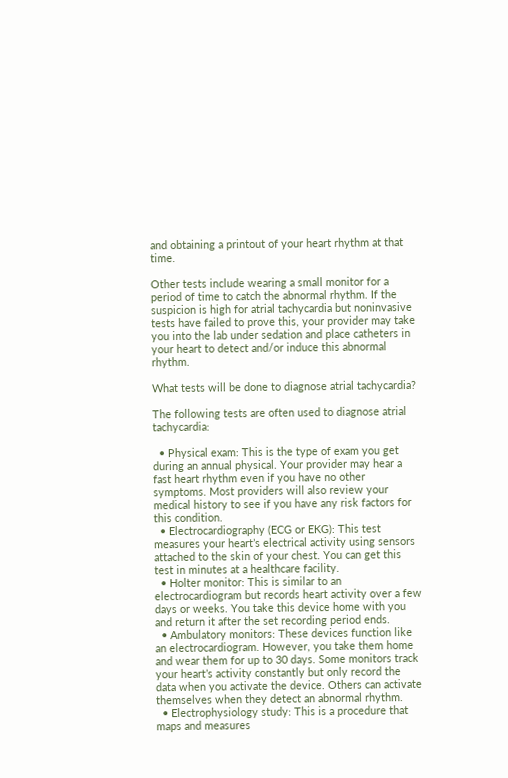and obtaining a printout of your heart rhythm at that time.

Other tests include wearing a small monitor for a period of time to catch the abnormal rhythm. If the suspicion is high for atrial tachycardia but noninvasive tests have failed to prove this, your provider may take you into the lab under sedation and place catheters in your heart to detect and/or induce this abnormal rhythm.

What tests will be done to diagnose atrial tachycardia?

The following tests are often used to diagnose atrial tachycardia:

  • Physical exam: This is the type of exam you get during an annual physical. Your provider may hear a fast heart rhythm even if you have no other symptoms. Most providers will also review your medical history to see if you have any risk factors for this condition.
  • Electrocardiography (ECG or EKG): This test measures your heart’s electrical activity using sensors attached to the skin of your chest. You can get this test in minutes at a healthcare facility.
  • Holter monitor: This is similar to an electrocardiogram but records heart activity over a few days or weeks. You take this device home with you and return it after the set recording period ends.
  • Ambulatory monitors: These devices function like an electrocardiogram. However, you take them home and wear them for up to 30 days. Some monitors track your heart’s activity constantly but only record the data when you activate the device. Others can activate themselves when they detect an abnormal rhythm.
  • Electrophysiology study: This is a procedure that maps and measures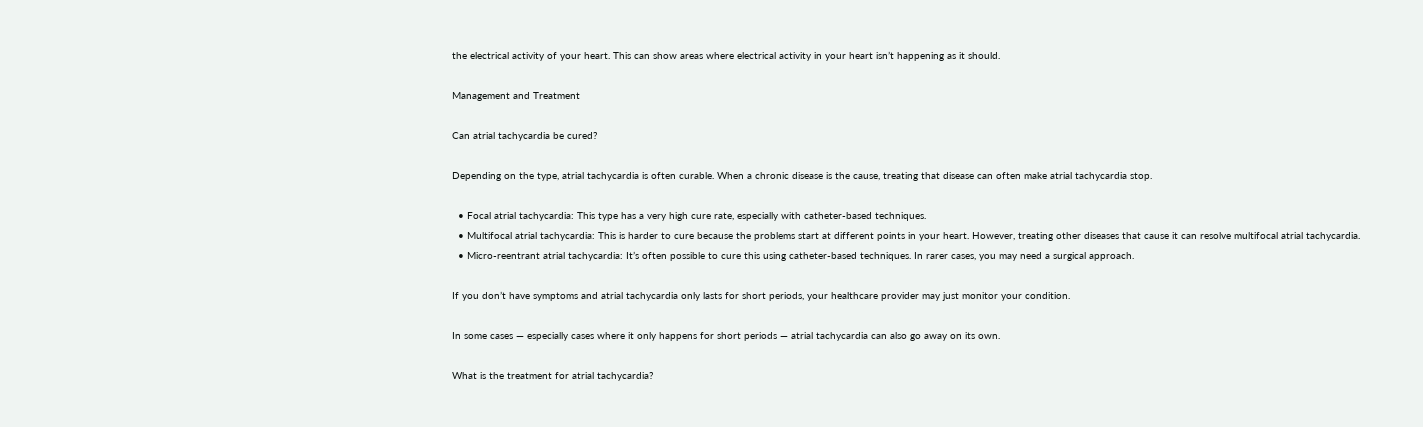the electrical activity of your heart. This can show areas where electrical activity in your heart isn’t happening as it should.

Management and Treatment

Can atrial tachycardia be cured?

Depending on the type, atrial tachycardia is often curable. When a chronic disease is the cause, treating that disease can often make atrial tachycardia stop.

  • Focal atrial tachycardia: This type has a very high cure rate, especially with catheter-based techniques.
  • Multifocal atrial tachycardia: This is harder to cure because the problems start at different points in your heart. However, treating other diseases that cause it can resolve multifocal atrial tachycardia.
  • Micro-reentrant atrial tachycardia: It’s often possible to cure this using catheter-based techniques. In rarer cases, you may need a surgical approach.

If you don’t have symptoms and atrial tachycardia only lasts for short periods, your healthcare provider may just monitor your condition.

In some cases — especially cases where it only happens for short periods — atrial tachycardia can also go away on its own.

What is the treatment for atrial tachycardia?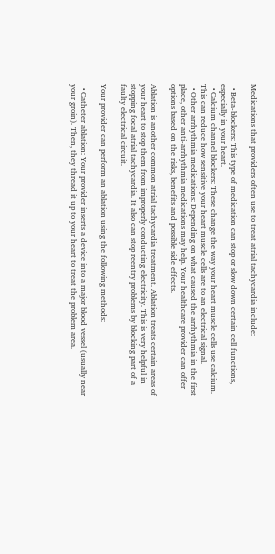Medications that providers often use to treat atrial tachycardia include:

  • Beta-blockers: This type of medication can stop or slow down certain cell functions, especially in your heart.
  • Calcium channel blockers: These change the way your heart muscle cells use calcium. This can reduce how sensitive your heart muscle cells are to an electrical signal.
  • Other arrhythmia medications: Depending on what caused the arrhythmia in the first place, other anti-arrhythmia medications may help. Your healthcare provider can offer options based on the risks, benefits and possible side effects.

Ablation is another common atrial tachycardia treatment. Ablation treats certain areas of your heart to stop them from improperly conducting electricity. This is very helpful in stopping focal atrial tachycardia. It also can stop reentry problems by blocking part of a faulty electrical circuit.

Your provider can perform an ablation using the following methods:

  • Catheter ablation: Your provider inserts a device into a major blood vessel (usually near your groin). Then, they thread it up to your heart to treat the problem area.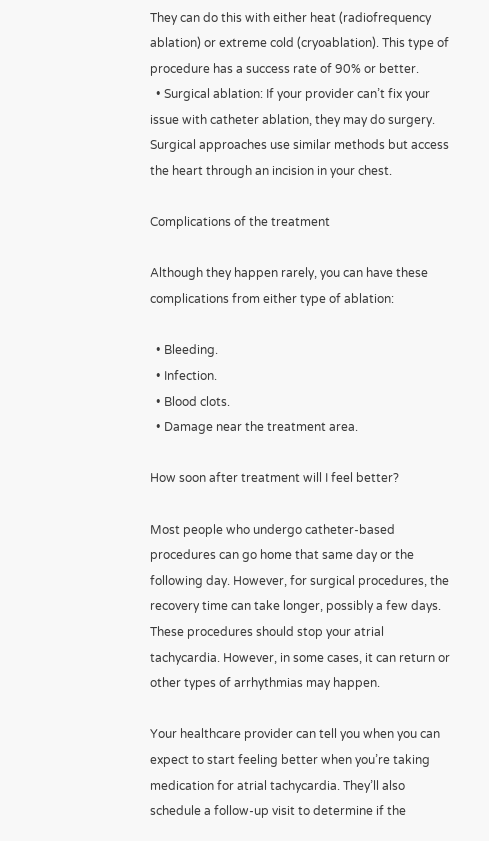They can do this with either heat (radiofrequency ablation) or extreme cold (cryoablation). This type of procedure has a success rate of 90% or better.
  • Surgical ablation: If your provider can’t fix your issue with catheter ablation, they may do surgery. Surgical approaches use similar methods but access the heart through an incision in your chest.

Complications of the treatment

Although they happen rarely, you can have these complications from either type of ablation:

  • Bleeding.
  • Infection.
  • Blood clots.
  • Damage near the treatment area.

How soon after treatment will I feel better?

Most people who undergo catheter-based procedures can go home that same day or the following day. However, for surgical procedures, the recovery time can take longer, possibly a few days. These procedures should stop your atrial tachycardia. However, in some cases, it can return or other types of arrhythmias may happen.

Your healthcare provider can tell you when you can expect to start feeling better when you’re taking medication for atrial tachycardia. They’ll also schedule a follow-up visit to determine if the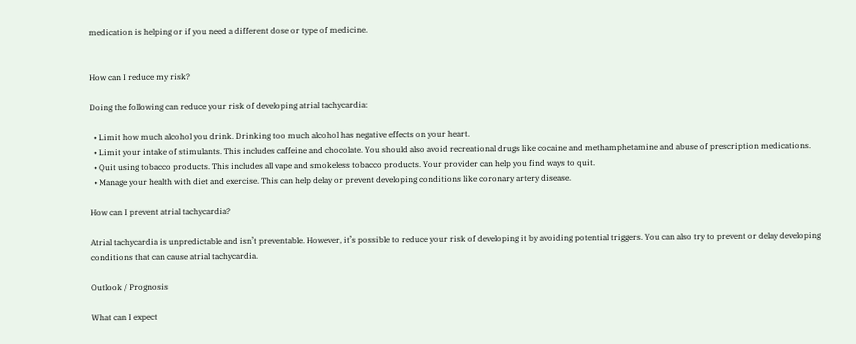medication is helping or if you need a different dose or type of medicine.


How can I reduce my risk?

Doing the following can reduce your risk of developing atrial tachycardia:

  • Limit how much alcohol you drink. Drinking too much alcohol has negative effects on your heart.
  • Limit your intake of stimulants. This includes caffeine and chocolate. You should also avoid recreational drugs like cocaine and methamphetamine and abuse of prescription medications.
  • Quit using tobacco products. This includes all vape and smokeless tobacco products. Your provider can help you find ways to quit.
  • Manage your health with diet and exercise. This can help delay or prevent developing conditions like coronary artery disease.

How can I prevent atrial tachycardia?

Atrial tachycardia is unpredictable and isn’t preventable. However, it’s possible to reduce your risk of developing it by avoiding potential triggers. You can also try to prevent or delay developing conditions that can cause atrial tachycardia.

Outlook / Prognosis

What can I expect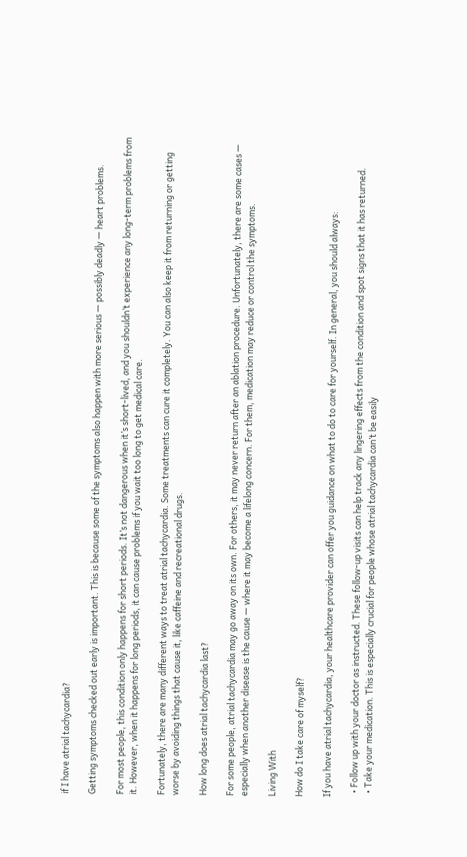if I have atrial tachycardia?

Getting symptoms checked out early is important. This is because some of the symptoms also happen with more serious — possibly deadly — heart problems.

For most people, this condition only happens for short periods. It’s not dangerous when it’s short-lived, and you shouldn’t experience any long-term problems from it. However, when it happens for long periods, it can cause problems if you wait too long to get medical care.

Fortunately, there are many different ways to treat atrial tachycardia. Some treatments can cure it completely. You can also keep it from returning or getting worse by avoiding things that cause it, like caffeine and recreational drugs.

How long does atrial tachycardia last?

For some people, atrial tachycardia may go away on its own. For others, it may never return after an ablation procedure. Unfortunately, there are some cases — especially when another disease is the cause — where it may become a lifelong concern. For them, medication may reduce or control the symptoms.

Living With

How do I take care of myself?

If you have atrial tachycardia, your healthcare provider can offer you guidance on what to do to care for yourself. In general, you should always:

  • Follow up with your doctor as instructed. These follow-up visits can help track any lingering effects from the condition and spot signs that it has returned.
  • Take your medication. This is especially crucial for people whose atrial tachycardia can’t be easily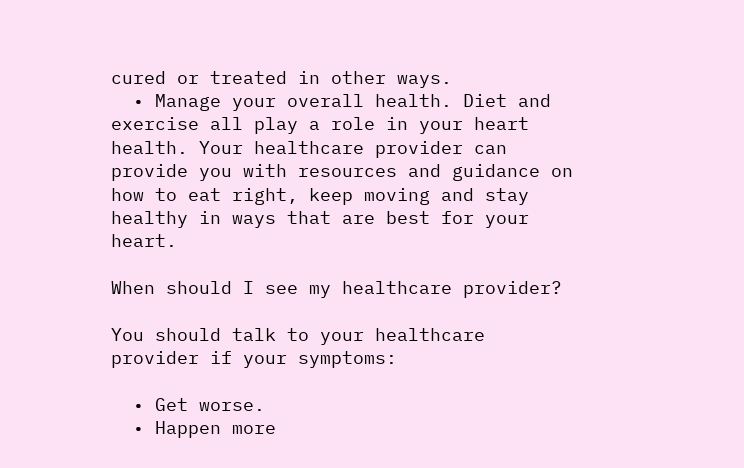cured or treated in other ways.
  • Manage your overall health. Diet and exercise all play a role in your heart health. Your healthcare provider can provide you with resources and guidance on how to eat right, keep moving and stay healthy in ways that are best for your heart.

When should I see my healthcare provider?

You should talk to your healthcare provider if your symptoms:

  • Get worse.
  • Happen more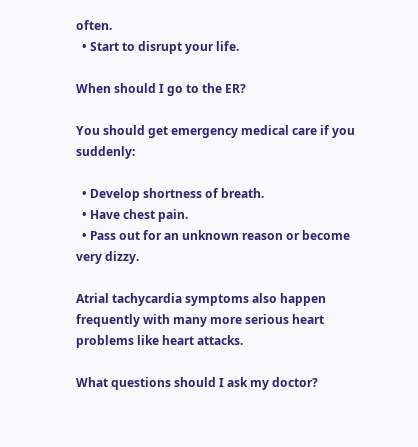often.
  • Start to disrupt your life.

When should I go to the ER?

You should get emergency medical care if you suddenly:

  • Develop shortness of breath.
  • Have chest pain.
  • Pass out for an unknown reason or become very dizzy.

Atrial tachycardia symptoms also happen frequently with many more serious heart problems like heart attacks.

What questions should I ask my doctor?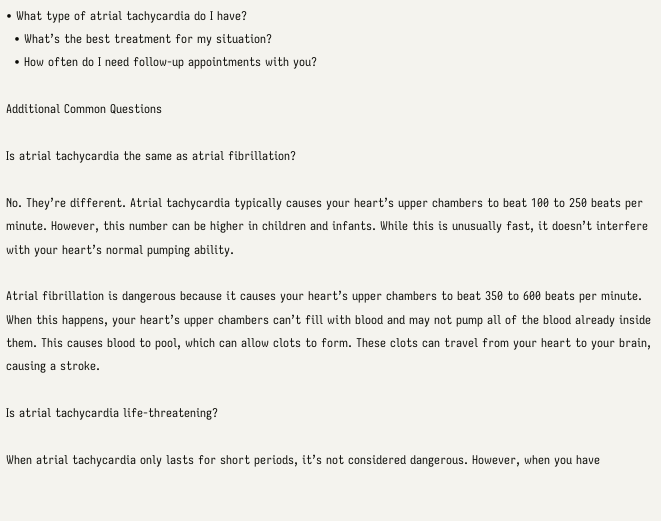• What type of atrial tachycardia do I have?
  • What’s the best treatment for my situation?
  • How often do I need follow-up appointments with you?

Additional Common Questions

Is atrial tachycardia the same as atrial fibrillation?

No. They’re different. Atrial tachycardia typically causes your heart’s upper chambers to beat 100 to 250 beats per minute. However, this number can be higher in children and infants. While this is unusually fast, it doesn’t interfere with your heart’s normal pumping ability.

Atrial fibrillation is dangerous because it causes your heart’s upper chambers to beat 350 to 600 beats per minute. When this happens, your heart’s upper chambers can’t fill with blood and may not pump all of the blood already inside them. This causes blood to pool, which can allow clots to form. These clots can travel from your heart to your brain, causing a stroke.

Is atrial tachycardia life-threatening?

When atrial tachycardia only lasts for short periods, it’s not considered dangerous. However, when you have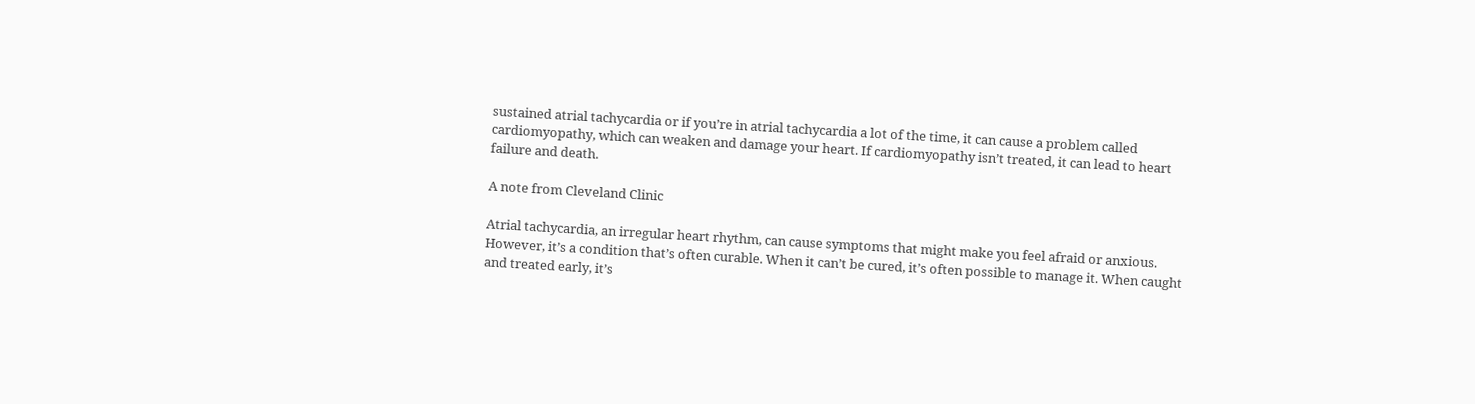sustained atrial tachycardia or if you’re in atrial tachycardia a lot of the time, it can cause a problem called cardiomyopathy, which can weaken and damage your heart. If cardiomyopathy isn’t treated, it can lead to heart failure and death.

A note from Cleveland Clinic

Atrial tachycardia, an irregular heart rhythm, can cause symptoms that might make you feel afraid or anxious. However, it’s a condition that’s often curable. When it can’t be cured, it’s often possible to manage it. When caught and treated early, it’s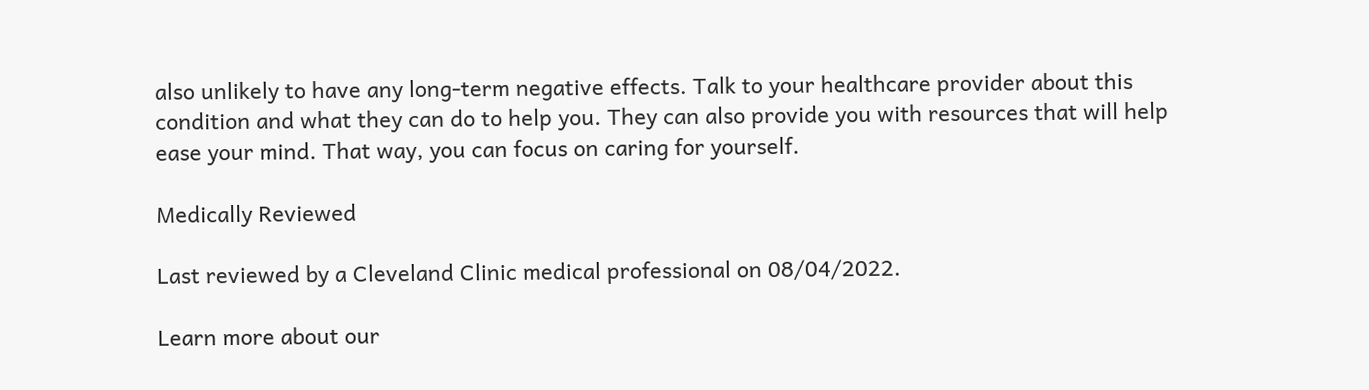also unlikely to have any long-term negative effects. Talk to your healthcare provider about this condition and what they can do to help you. They can also provide you with resources that will help ease your mind. That way, you can focus on caring for yourself.

Medically Reviewed

Last reviewed by a Cleveland Clinic medical professional on 08/04/2022.

Learn more about our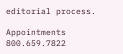editorial process.

Appointments 800.659.7822